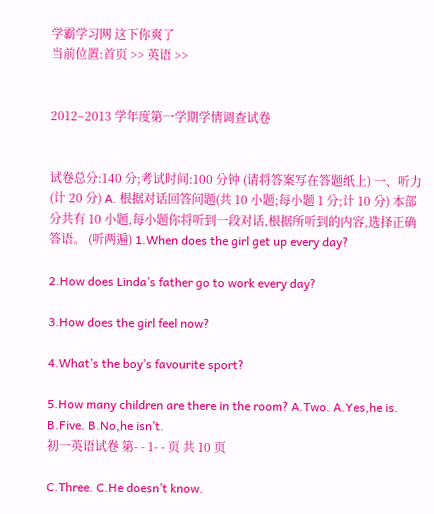学霸学习网 这下你爽了
当前位置:首页 >> 英语 >>


2012–2013 学年度第一学期学情调查试卷


试卷总分:140 分;考试时间:100 分钟 (请将答案写在答题纸上) 一、听力(计 20 分) A. 根据对话回答问题(共 10 小题;每小题 1 分;计 10 分) 本部分共有 10 小题,每小题你将听到一段对话,根据所听到的内容,选择正确答语。 (听两遍) 1.When does the girl get up every day?

2.How does Linda’s father go to work every day?

3.How does the girl feel now?

4.What’s the boy’s favourite sport?

5.How many children are there in the room? A.Two. A.Yes,he is. B.Five. B.No,he isn’t.
初一英语试卷 第- - 1- - 页 共 10 页

C.Three. C.He doesn’t know.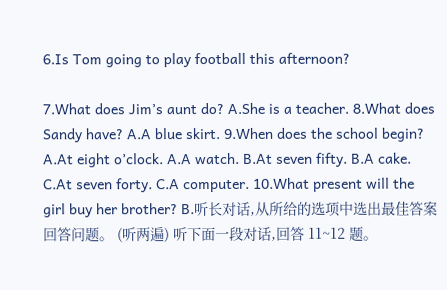6.Is Tom going to play football this afternoon?

7.What does Jim’s aunt do? A.She is a teacher. 8.What does Sandy have? A.A blue skirt. 9.When does the school begin? A.At eight o’clock. A.A watch. B.At seven fifty. B.A cake. C.At seven forty. C.A computer. 10.What present will the girl buy her brother? B.听长对话,从所给的选项中选出最佳答案回答问题。 (听两遍) 听下面一段对话,回答 11~12 题。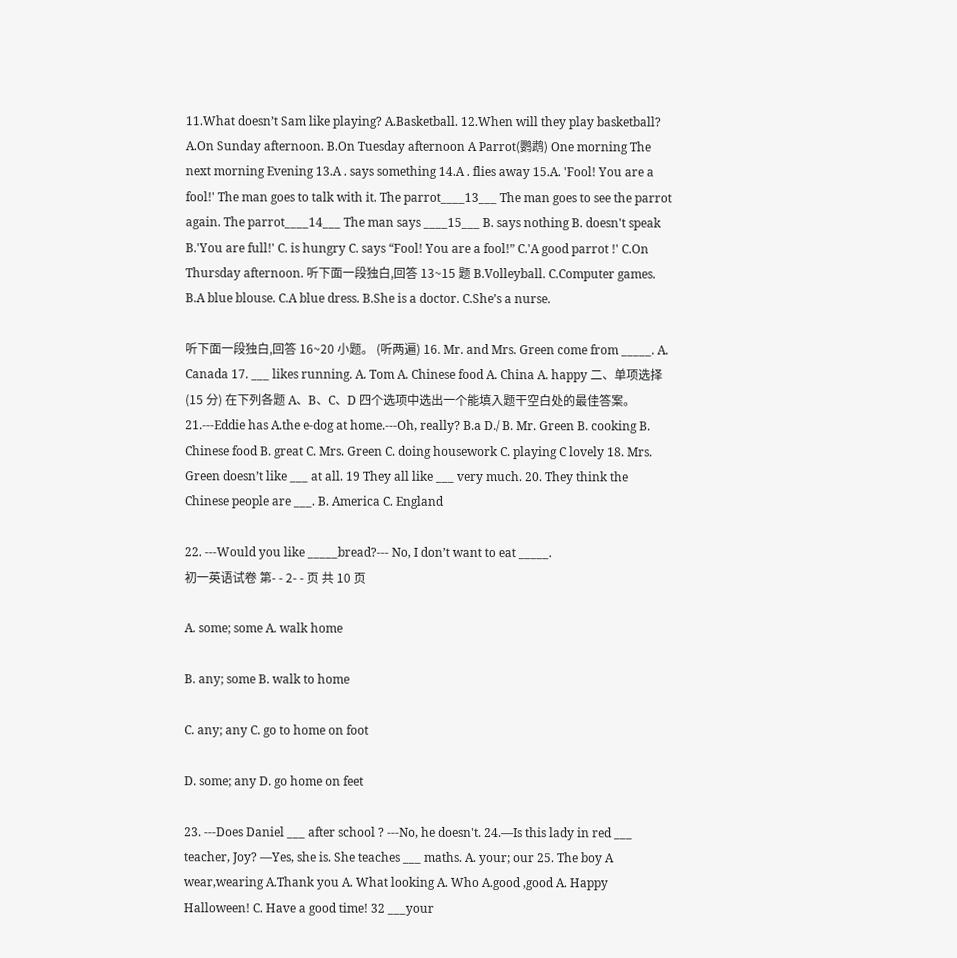11.What doesn’t Sam like playing? A.Basketball. 12.When will they play basketball? A.On Sunday afternoon. B.On Tuesday afternoon A Parrot(鹦鹉) One morning The next morning Evening 13.A . says something 14.A . flies away 15.A. 'Fool! You are a fool!' The man goes to talk with it. The parrot____13___ The man goes to see the parrot again. The parrot____14___ The man says ____15___ B. says nothing B. doesn't speak B.'You are full!' C. is hungry C. says “Fool! You are a fool!” C.'A good parrot !' C.On Thursday afternoon. 听下面一段独白,回答 13~15 题 B.Volleyball. C.Computer games. B.A blue blouse. C.A blue dress. B.She is a doctor. C.She’s a nurse.

听下面一段独白,回答 16~20 小题。 (听两遍) 16. Mr. and Mrs. Green come from _____. A. Canada 17. ___ likes running. A. Tom A. Chinese food A. China A. happy 二、单项选择(15 分) 在下列各题 A、B、C、D 四个选项中选出一个能填入题干空白处的最佳答案。 21.---Eddie has A.the e-dog at home.---Oh, really? B.a D./ B. Mr. Green B. cooking B. Chinese food B. great C. Mrs. Green C. doing housework C. playing C lovely 18. Mrs. Green doesn’t like ___ at all. 19 They all like ___ very much. 20. They think the Chinese people are ___. B. America C. England

22. ---Would you like _____bread?--- No, I don’t want to eat _____.
初一英语试卷 第- - 2- - 页 共 10 页

A. some; some A. walk home

B. any; some B. walk to home

C. any; any C. go to home on foot

D. some; any D. go home on feet

23. ---Does Daniel ___ after school ? ---No, he doesn't. 24.—Is this lady in red ___ teacher, Joy? —Yes, she is. She teaches ___ maths. A. your; our 25. The boy A wear,wearing A.Thank you A. What looking A. Who A.good ,good A. Happy Halloween! C. Have a good time! 32 ___your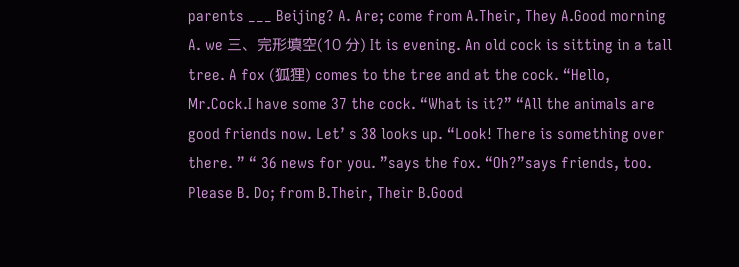parents ___ Beijing? A. Are; come from A.Their, They A.Good morning A. we 三、完形填空(10 分) It is evening. An old cock is sitting in a tall tree. A fox (狐狸) comes to the tree and at the cock. “Hello, Mr.Cock.I have some 37 the cock. “What is it?” “All the animals are good friends now. Let’ s 38 looks up. “Look! There is something over there. ” “ 36 news for you. ”says the fox. “Oh?”says friends, too. Please B. Do; from B.Their, Their B.Good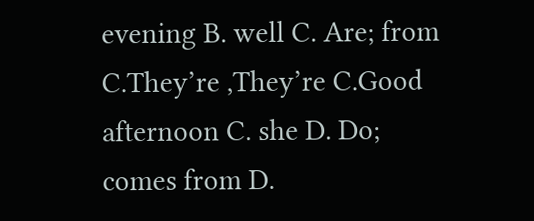evening B. well C. Are; from C.They’re ,They’re C.Good afternoon C. she D. Do; comes from D.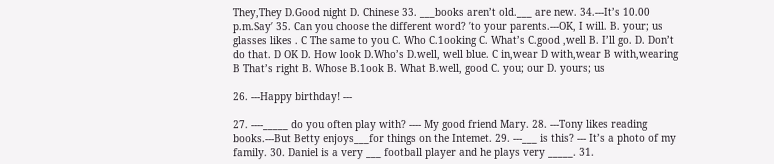They,They D.Good night D. Chinese 33. ___books aren’t old.___ are new. 34.---It’s 10.00 p.m.Say′ 35. Can you choose the different word? ′to your parents.---OK, I will. B. your; us glasses likes . C The same to you C. Who C.1ooking C. What’s C.good ,well B. I’ll go. D. Don’t do that. D OK D. How look D.Who’s D.well, well blue. C in,wear D with,wear B with,wearing B That’s right B. Whose B.1ook B. What B.well, good C. you; our D. yours; us

26. ---Happy birthday! ---

27. ----_____ do you often play with? ---- My good friend Mary. 28. ---Tony likes reading books.---But Betty enjoys___for things on the Intemet. 29. ---___ is this? --- It’s a photo of my family. 30. Daniel is a very ___ football player and he plays very _____. 31.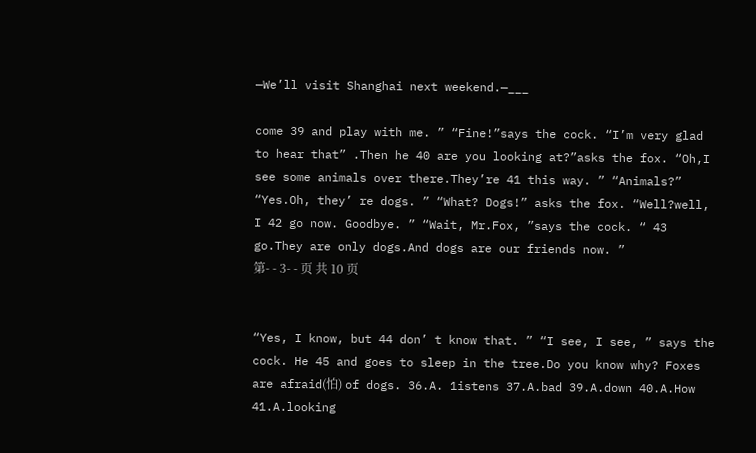—We’ll visit Shanghai next weekend.—___

come 39 and play with me. ” “Fine!”says the cock. “I’m very glad to hear that” .Then he 40 are you looking at?”asks the fox. “Oh,I see some animals over there.They’re 41 this way. ” “Animals?” “Yes.Oh, they’ re dogs. ” “What? Dogs!” asks the fox. “Well?well, I 42 go now. Goodbye. ” “Wait, Mr.Fox, ”says the cock. “ 43 go.They are only dogs.And dogs are our friends now. ”
第- - 3- - 页 共 10 页


“Yes, I know, but 44 don’ t know that. ” “I see, I see, ” says the cock. He 45 and goes to sleep in the tree.Do you know why? Foxes are afraid(怕) of dogs. 36.A. 1istens 37.A.bad 39.A.down 40.A.How 41.A.looking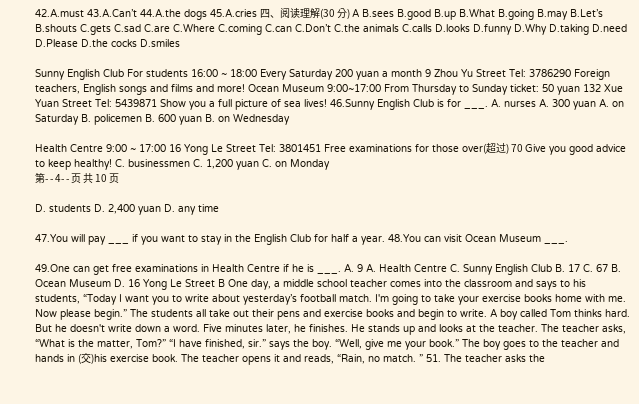42.A.must 43.A.Can’t 44.A.the dogs 45.A.cries 四、阅读理解(30 分) A B.sees B.good B.up B.What B.going B.may B.Let’s B.shouts C.gets C.sad C.are C.Where C.coming C.can C.Don’t C.the animals C.calls D.looks D.funny D.Why D.taking D.need D.Please D.the cocks D.smiles

Sunny English Club For students 16:00 ~ 18:00 Every Saturday 200 yuan a month 9 Zhou Yu Street Tel: 3786290 Foreign teachers, English songs and films and more! Ocean Museum 9:00~17:00 From Thursday to Sunday ticket: 50 yuan 132 Xue Yuan Street Tel: 5439871 Show you a full picture of sea lives! 46.Sunny English Club is for ___. A. nurses A. 300 yuan A. on Saturday B. policemen B. 600 yuan B. on Wednesday

Health Centre 9:00 ~ 17:00 16 Yong Le Street Tel: 3801451 Free examinations for those over(超过) 70 Give you good advice to keep healthy! C. businessmen C. 1,200 yuan C. on Monday
第- - 4- - 页 共 10 页

D. students D. 2,400 yuan D. any time

47.You will pay ___ if you want to stay in the English Club for half a year. 48.You can visit Ocean Museum ___.

49.One can get free examinations in Health Centre if he is ___. A. 9 A. Health Centre C. Sunny English Club B. 17 C. 67 B. Ocean Museum D. 16 Yong Le Street B One day, a middle school teacher comes into the classroom and says to his students, “Today I want you to write about yesterday’s football match. I'm going to take your exercise books home with me. Now please begin.” The students all take out their pens and exercise books and begin to write. A boy called Tom thinks hard. But he doesn't write down a word. Five minutes later, he finishes. He stands up and looks at the teacher. The teacher asks, “What is the matter, Tom?” “I have finished, sir.” says the boy. “Well, give me your book.” The boy goes to the teacher and hands in (交)his exercise book. The teacher opens it and reads, “Rain, no match. ” 51. The teacher asks the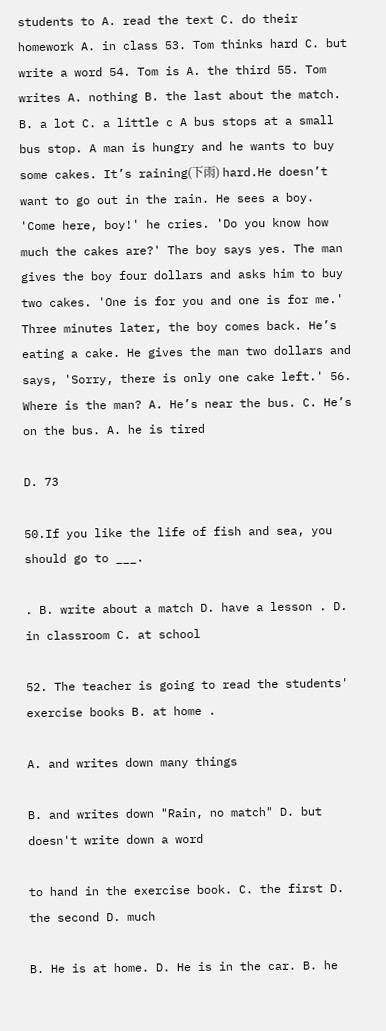students to A. read the text C. do their homework A. in class 53. Tom thinks hard C. but write a word 54. Tom is A. the third 55. Tom writes A. nothing B. the last about the match. B. a lot C. a little c A bus stops at a small bus stop. A man is hungry and he wants to buy some cakes. It’s raining(下雨) hard.He doesn’t want to go out in the rain. He sees a boy. 'Come here, boy!' he cries. 'Do you know how much the cakes are?' The boy says yes. The man gives the boy four dollars and asks him to buy two cakes. 'One is for you and one is for me.' Three minutes later, the boy comes back. He’s eating a cake. He gives the man two dollars and says, 'Sorry, there is only one cake left.' 56. Where is the man? A. He’s near the bus. C. He’s on the bus. A. he is tired

D. 73

50.If you like the life of fish and sea, you should go to ___.

. B. write about a match D. have a lesson . D. in classroom C. at school

52. The teacher is going to read the students' exercise books B. at home .

A. and writes down many things

B. and writes down "Rain, no match" D. but doesn't write down a word

to hand in the exercise book. C. the first D. the second D. much

B. He is at home. D. He is in the car. B. he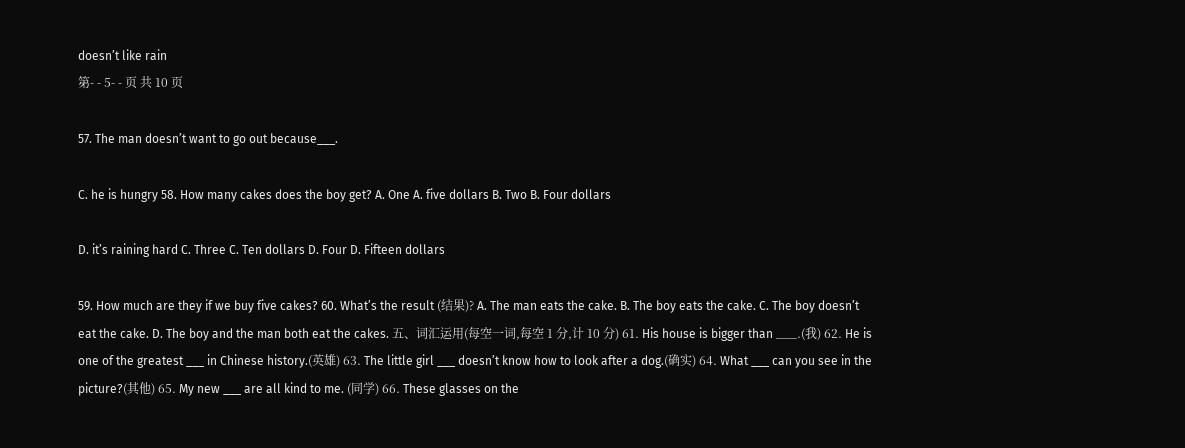doesn’t like rain
第- - 5- - 页 共 10 页

57. The man doesn’t want to go out because___.

C. he is hungry 58. How many cakes does the boy get? A. One A. five dollars B. Two B. Four dollars

D. it’s raining hard C. Three C. Ten dollars D. Four D. Fifteen dollars

59. How much are they if we buy five cakes? 60. What’s the result (结果)? A. The man eats the cake. B. The boy eats the cake. C. The boy doesn’t eat the cake. D. The boy and the man both eat the cakes. 五、词汇运用(每空一词,每空 1 分,计 10 分) 61. His house is bigger than ___.(我) 62. He is one of the greatest ___ in Chinese history.(英雄) 63. The little girl ___ doesn’t know how to look after a dog.(确实) 64. What ___ can you see in the picture?(其他) 65. My new ___ are all kind to me. (同学) 66. These glasses on the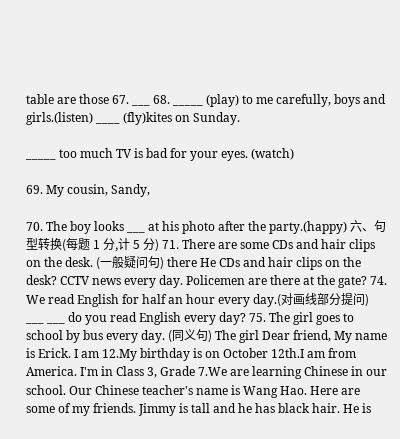table are those 67. ___ 68. _____ (play) to me carefully, boys and girls.(listen) ____ (fly)kites on Sunday.

_____ too much TV is bad for your eyes. (watch)

69. My cousin, Sandy,

70. The boy looks ___ at his photo after the party.(happy) 六、句型转换(每题 1 分,计 5 分) 71. There are some CDs and hair clips on the desk. (一般疑问句) there He CDs and hair clips on the desk? CCTV news every day. Policemen are there at the gate? 74. We read English for half an hour every day.(对画线部分提问) ___ ___ do you read English every day? 75. The girl goes to school by bus every day. (同义句) The girl Dear friend, My name is Erick. I am 12.My birthday is on October 12th.I am from America. I'm in Class 3, Grade 7.We are learning Chinese in our school. Our Chinese teacher's name is Wang Hao. Here are some of my friends. Jimmy is tall and he has black hair. He is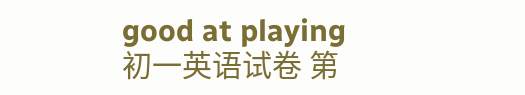good at playing
初一英语试卷 第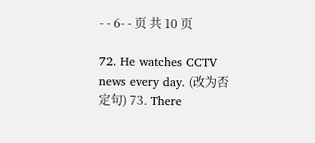- - 6- - 页 共 10 页

72. He watches CCTV news every day. (改为否定句) 73. There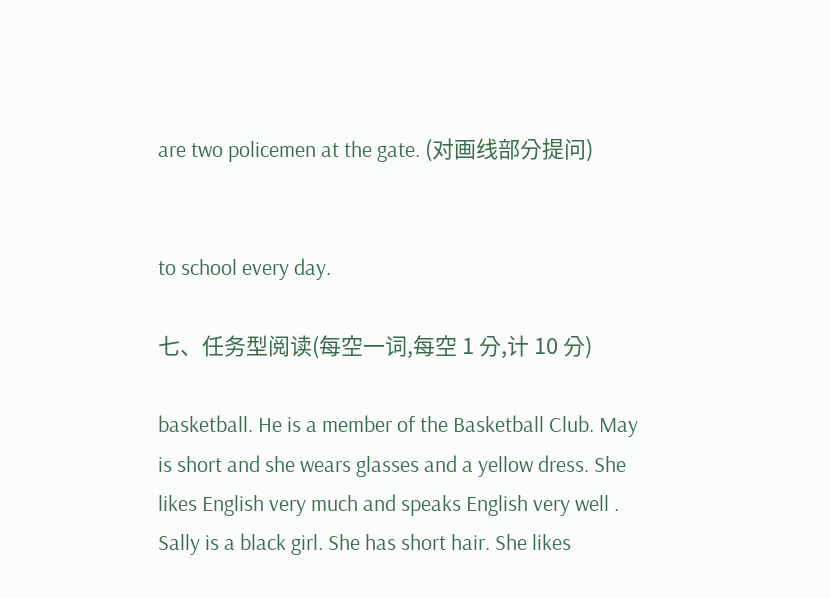are two policemen at the gate. (对画线部分提问)


to school every day.

七、任务型阅读(每空一词,每空 1 分,计 10 分)

basketball. He is a member of the Basketball Club. May is short and she wears glasses and a yellow dress. She likes English very much and speaks English very well . Sally is a black girl. She has short hair. She likes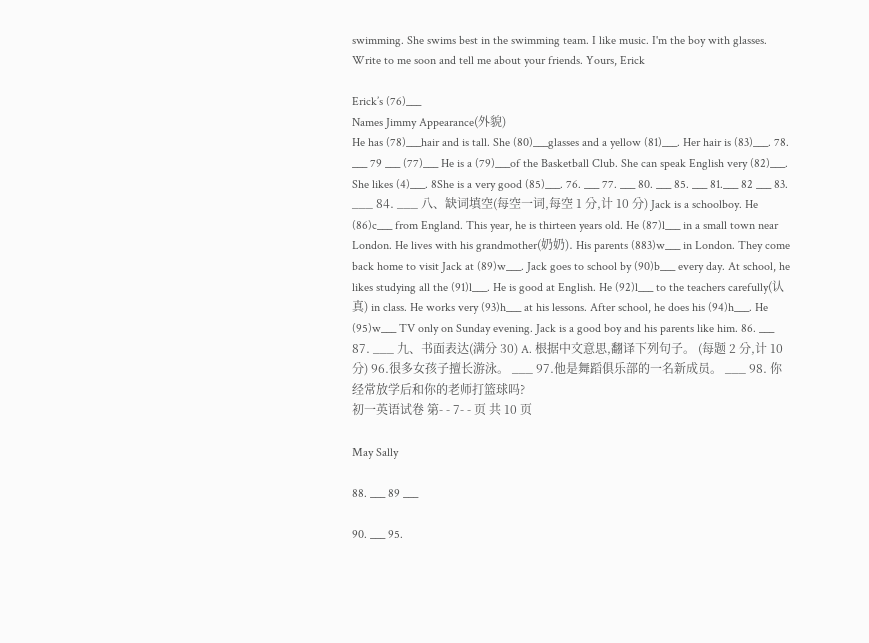swimming. She swims best in the swimming team. I like music. I'm the boy with glasses. Write to me soon and tell me about your friends. Yours, Erick

Erick’s (76)___
Names Jimmy Appearance(外貌)
He has (78)___hair and is tall. She (80)___glasses and a yellow (81)___. Her hair is (83)___. 78. ___ 79 ___ (77)___ He is a (79)___of the Basketball Club. She can speak English very (82)___. She likes (4)___. 8She is a very good (85)___. 76. ___ 77. ___ 80. ___ 85. ___ 81.___ 82 ___ 83. ___ 84. ___ 八、缺词填空(每空一词,每空 1 分,计 10 分) Jack is a schoolboy. He (86)c___ from England. This year, he is thirteen years old. He (87)l___ in a small town near London. He lives with his grandmother(奶奶). His parents (883)w___ in London. They come back home to visit Jack at (89)w___. Jack goes to school by (90)b___ every day. At school, he likes studying all the (91)l___. He is good at English. He (92)l___ to the teachers carefully(认真) in class. He works very (93)h___ at his lessons. After school, he does his (94)h___. He (95)w___ TV only on Sunday evening. Jack is a good boy and his parents like him. 86. ___ 87. ___ 九、书面表达(满分 30) A. 根据中文意思,翻译下列句子。 (每题 2 分,计 10 分) 96.很多女孩子擅长游泳。 ___ 97.他是舞蹈俱乐部的一名新成员。 ___ 98. 你经常放学后和你的老师打篮球吗?
初一英语试卷 第- - 7- - 页 共 10 页

May Sally

88. ___ 89 ___

90. ___ 95.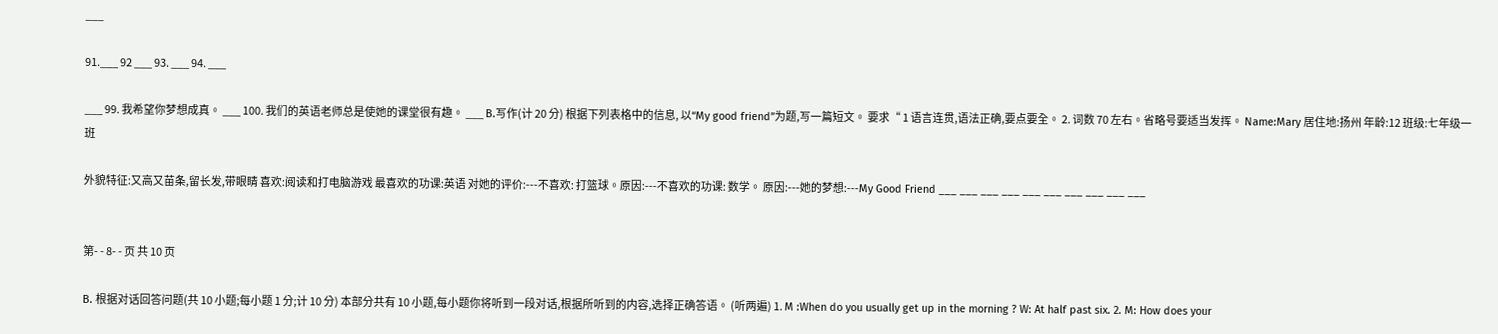___

91.___ 92 ___ 93. ___ 94. ___

___ 99. 我希望你梦想成真。 ___ 100. 我们的英语老师总是使她的课堂很有趣。 ___ B.写作(计 20 分) 根据下列表格中的信息, 以“My good friend”为题,写一篇短文。 要求“ 1 语言连贯,语法正确,要点要全。 2. 词数 70 左右。省略号要适当发挥。 Name:Mary 居住地:扬州 年龄:12 班级:七年级一班

外貌特征:又高又苗条,留长发,带眼睛 喜欢:阅读和打电脑游戏 最喜欢的功课:英语 对她的评价:---不喜欢: 打篮球。原因:---不喜欢的功课: 数学。 原因:---她的梦想:---My Good Friend ___ ___ ___ ___ ___ ___ ___ ___ ___ ___


第- - 8- - 页 共 10 页

B. 根据对话回答问题(共 10 小题;每小题 1 分;计 10 分) 本部分共有 10 小题,每小题你将听到一段对话,根据所听到的内容,选择正确答语。 (听两遍) 1. M :When do you usually get up in the morning ? W: At half past six. 2. M: How does your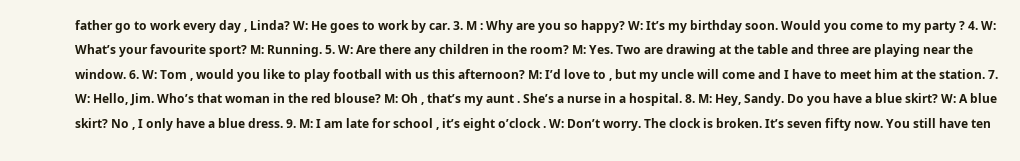father go to work every day , Linda? W: He goes to work by car. 3. M : Why are you so happy? W: It’s my birthday soon. Would you come to my party ? 4. W: What’s your favourite sport? M: Running. 5. W: Are there any children in the room? M: Yes. Two are drawing at the table and three are playing near the window. 6. W: Tom , would you like to play football with us this afternoon? M: I’d love to , but my uncle will come and I have to meet him at the station. 7. W: Hello, Jim. Who’s that woman in the red blouse? M: Oh , that’s my aunt . She’s a nurse in a hospital. 8. M: Hey, Sandy. Do you have a blue skirt? W: A blue skirt? No , I only have a blue dress. 9. M: I am late for school , it’s eight o’clock . W: Don’t worry. The clock is broken. It’s seven fifty now. You still have ten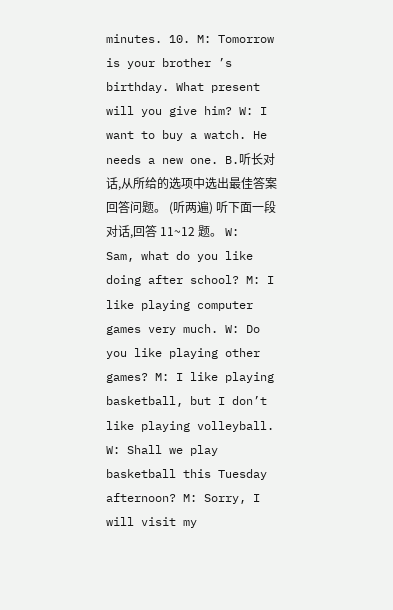minutes. 10. M: Tomorrow is your brother ’s birthday. What present will you give him? W: I want to buy a watch. He needs a new one. B.听长对话,从所给的选项中选出最佳答案回答问题。 (听两遍) 听下面一段对话,回答 11~12 题。 W: Sam, what do you like doing after school? M: I like playing computer games very much. W: Do you like playing other games? M: I like playing basketball, but I don’t like playing volleyball. W: Shall we play basketball this Tuesday afternoon? M: Sorry, I will visit my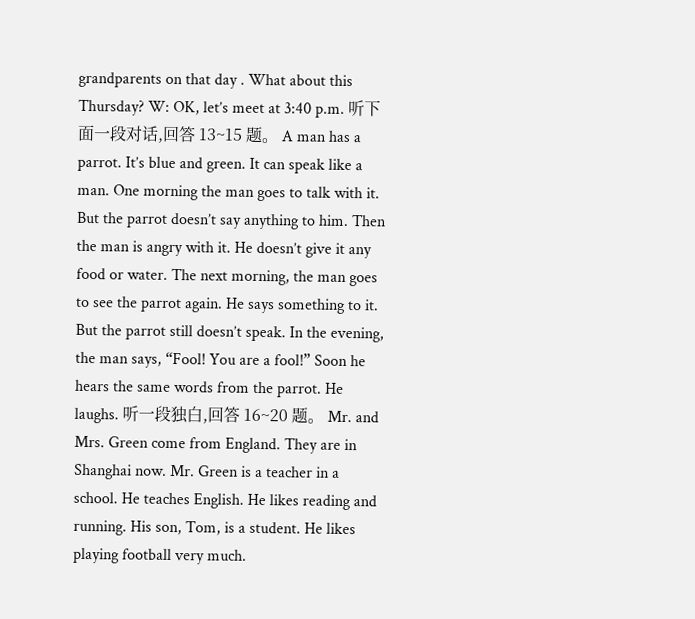grandparents on that day . What about this Thursday? W: OK, let’s meet at 3:40 p.m. 听下面一段对话,回答 13~15 题。 A man has a parrot. It’s blue and green. It can speak like a man. One morning the man goes to talk with it. But the parrot doesn’t say anything to him. Then the man is angry with it. He doesn’t give it any food or water. The next morning, the man goes to see the parrot again. He says something to it. But the parrot still doesn’t speak. In the evening, the man says, “Fool! You are a fool!” Soon he hears the same words from the parrot. He laughs. 听一段独白,回答 16~20 题。 Mr. and Mrs. Green come from England. They are in Shanghai now. Mr. Green is a teacher in a school. He teaches English. He likes reading and running. His son, Tom, is a student. He likes playing football very much.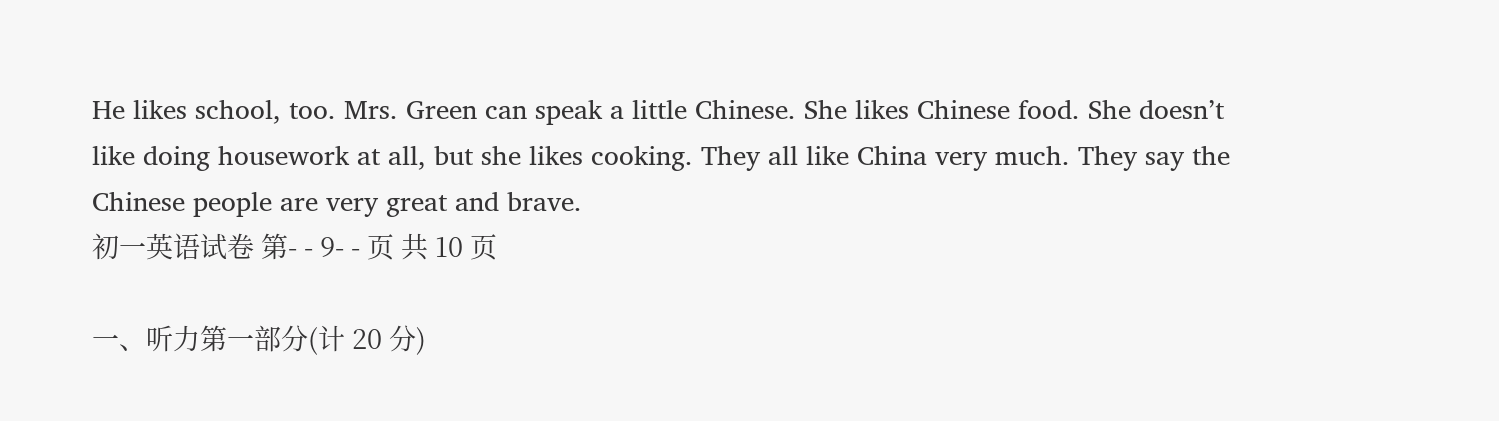He likes school, too. Mrs. Green can speak a little Chinese. She likes Chinese food. She doesn’t like doing housework at all, but she likes cooking. They all like China very much. They say the Chinese people are very great and brave.
初一英语试卷 第- - 9- - 页 共 10 页

一、听力第一部分(计 20 分)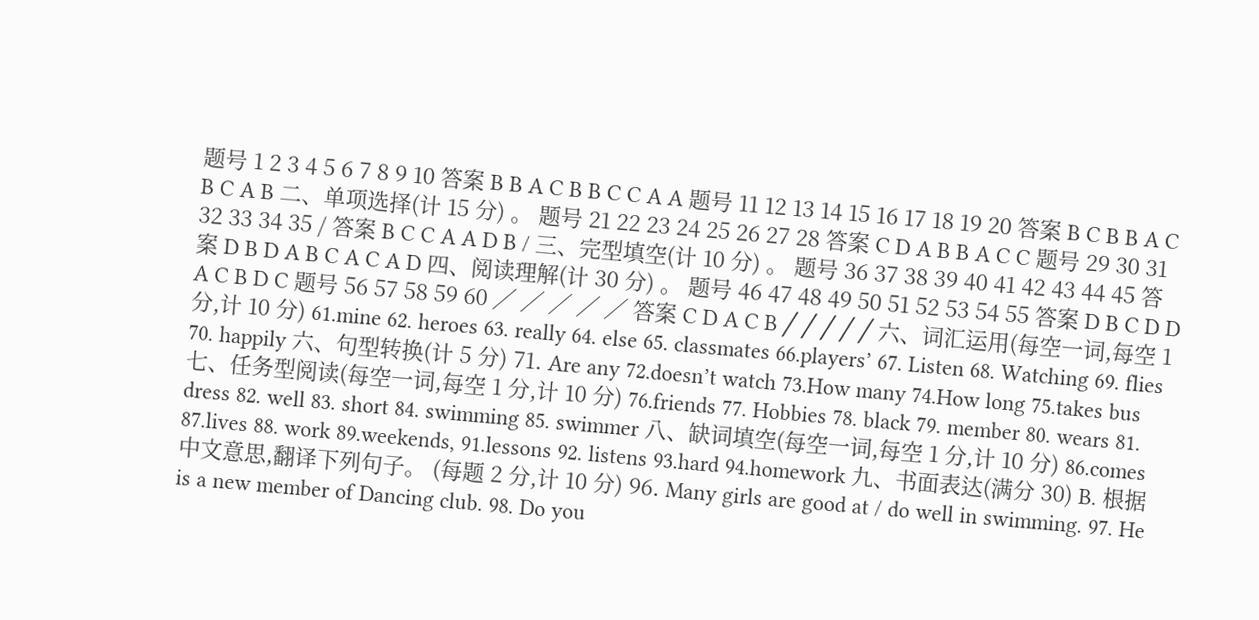题号 1 2 3 4 5 6 7 8 9 10 答案 B B A C B B C C A A 题号 11 12 13 14 15 16 17 18 19 20 答案 B C B B A C B C A B 二、单项选择(计 15 分) 。 题号 21 22 23 24 25 26 27 28 答案 C D A B B A C C 题号 29 30 31 32 33 34 35 / 答案 B C C A A D B / 三、完型填空(计 10 分) 。 题号 36 37 38 39 40 41 42 43 44 45 答案 D B D A B C A C A D 四、阅读理解(计 30 分) 。 题号 46 47 48 49 50 51 52 53 54 55 答案 D B C D D A C B D C 题号 56 57 58 59 60 ╱ ╱ ╱ ╱ ╱ 答案 C D A C B ╱ ╱ ╱ ╱ ╱ 六、词汇运用(每空一词,每空 1 分,计 10 分) 61.mine 62. heroes 63. really 64. else 65. classmates 66.players’ 67. Listen 68. Watching 69. flies 70. happily 六、句型转换(计 5 分) 71. Are any 72.doesn’t watch 73.How many 74.How long 75.takes bus 七、任务型阅读(每空一词,每空 1 分,计 10 分) 76.friends 77. Hobbies 78. black 79. member 80. wears 81. dress 82. well 83. short 84. swimming 85. swimmer 八、缺词填空(每空一词,每空 1 分,计 10 分) 86.comes 87.lives 88. work 89.weekends, 91.lessons 92. listens 93.hard 94.homework 九、书面表达(满分 30) B. 根据中文意思,翻译下列句子。 (每题 2 分,计 10 分) 96. Many girls are good at / do well in swimming. 97. He is a new member of Dancing club. 98. Do you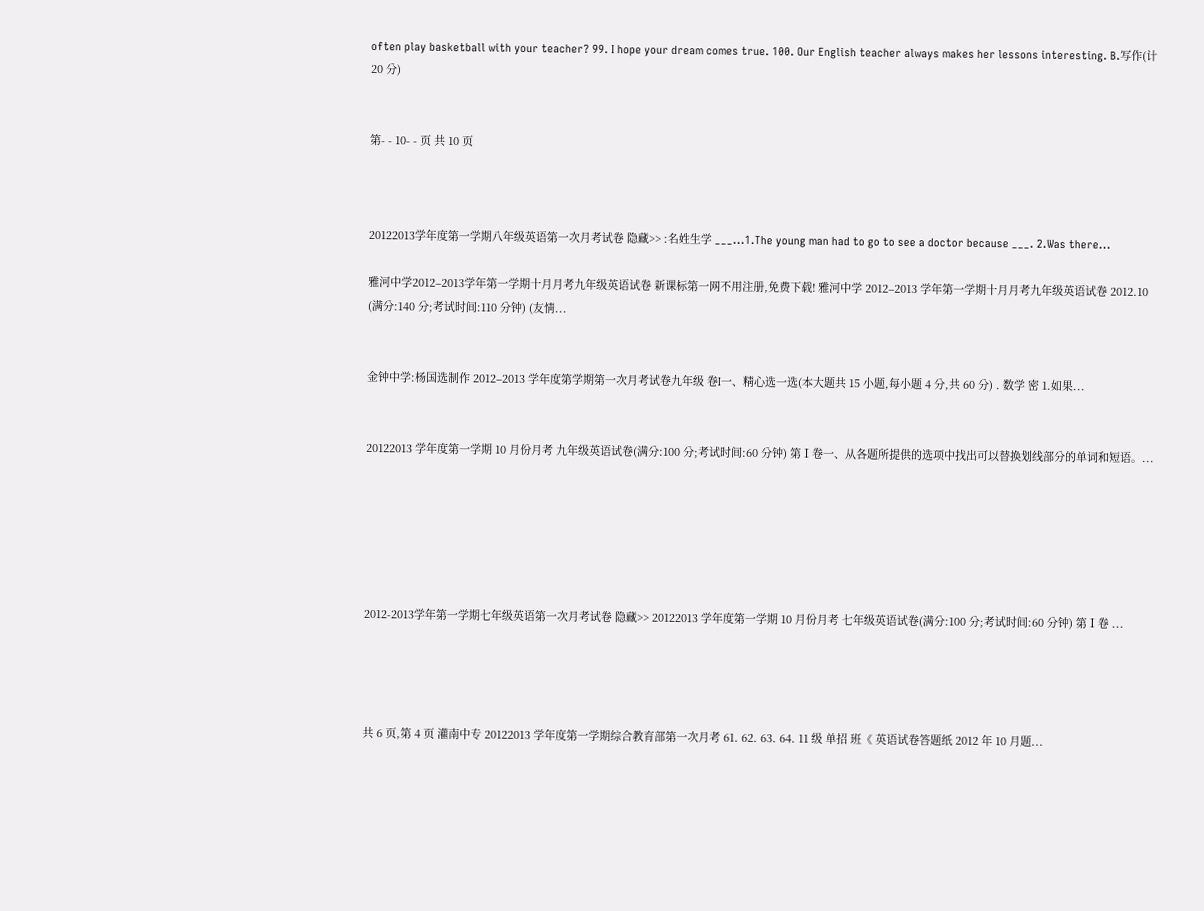often play basketball with your teacher? 99. I hope your dream comes true. 100. Our English teacher always makes her lessons interesting. B.写作(计 20 分)


第- - 10- - 页 共 10 页



20122013学年度第一学期八年级英语第一次月考试卷 隐藏>> :名姓生学 ___...1.The young man had to go to see a doctor because ___. 2.Was there...

雅河中学2012–2013学年第一学期十月月考九年级英语试卷 新课标第一网不用注册,免费下载! 雅河中学 2012–2013 学年第一学期十月月考九年级英语试卷 2012.10 (满分:140 分;考试时间:110 分钟) (友情...


金钟中学:杨国选制作 2012–2013 学年度第学期第一次月考试卷九年级 卷I一、精心选一选(本大题共 15 小题,每小题 4 分,共 60 分) . 数学 密 1.如果...


20122013 学年度第一学期 10 月份月考 九年级英语试卷(满分:100 分;考试时间:60 分钟) 第Ⅰ卷一、从各题所提供的选项中找出可以替换划线部分的单词和短语。...






2012-2013学年第一学期七年级英语第一次月考试卷 隐藏>> 20122013 学年度第一学期 10 月份月考 七年级英语试卷(满分:100 分;考试时间:60 分钟) 第Ⅰ卷 ...




共 6 页,第 4 页 灌南中专 20122013 学年度第一学期综合教育部第一次月考 61. 62. 63. 64. 11 级 单招 班《 英语试卷答题纸 2012 年 10 月题...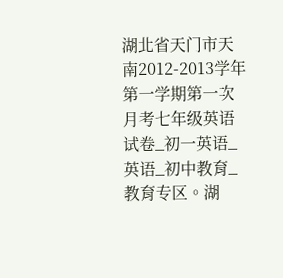湖北省天门市天南2012-2013学年第一学期第一次月考七年级英语试卷_初一英语_英语_初中教育_教育专区。湖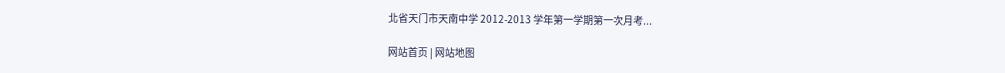北省天门市天南中学 2012-2013 学年第一学期第一次月考...

网站首页 | 网站地图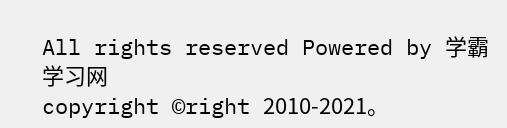All rights reserved Powered by 学霸学习网
copyright ©right 2010-2021。